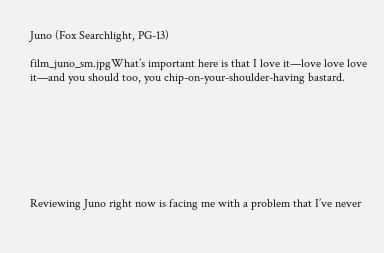Juno (Fox Searchlight, PG-13)

film_juno_sm.jpgWhat’s important here is that I love it—love love love it—and you should too, you chip-on-your-shoulder-having bastard.








Reviewing Juno right now is facing me with a problem that I’ve never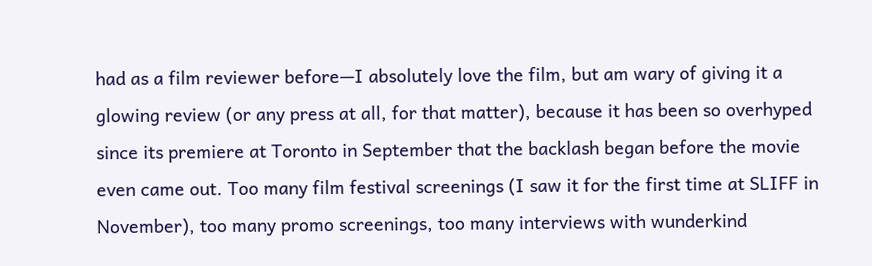had as a film reviewer before—I absolutely love the film, but am wary of giving it a glowing review (or any press at all, for that matter), because it has been so overhyped since its premiere at Toronto in September that the backlash began before the movie even came out. Too many film festival screenings (I saw it for the first time at SLIFF in November), too many promo screenings, too many interviews with wunderkind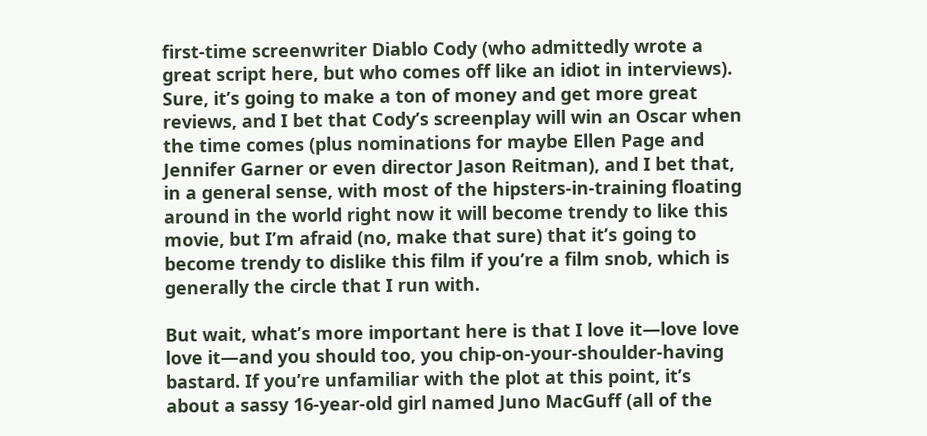first-time screenwriter Diablo Cody (who admittedly wrote a great script here, but who comes off like an idiot in interviews). Sure, it’s going to make a ton of money and get more great reviews, and I bet that Cody’s screenplay will win an Oscar when the time comes (plus nominations for maybe Ellen Page and Jennifer Garner or even director Jason Reitman), and I bet that, in a general sense, with most of the hipsters-in-training floating around in the world right now it will become trendy to like this movie, but I’m afraid (no, make that sure) that it’s going to become trendy to dislike this film if you’re a film snob, which is generally the circle that I run with.

But wait, what’s more important here is that I love it—love love love it—and you should too, you chip-on-your-shoulder-having bastard. If you’re unfamiliar with the plot at this point, it’s about a sassy 16-year-old girl named Juno MacGuff (all of the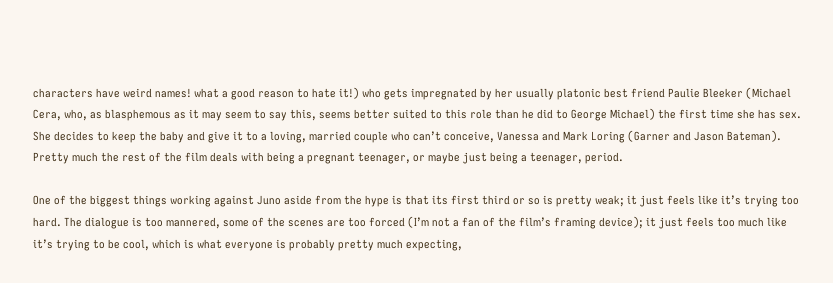characters have weird names! what a good reason to hate it!) who gets impregnated by her usually platonic best friend Paulie Bleeker (Michael Cera, who, as blasphemous as it may seem to say this, seems better suited to this role than he did to George Michael) the first time she has sex. She decides to keep the baby and give it to a loving, married couple who can’t conceive, Vanessa and Mark Loring (Garner and Jason Bateman). Pretty much the rest of the film deals with being a pregnant teenager, or maybe just being a teenager, period.

One of the biggest things working against Juno aside from the hype is that its first third or so is pretty weak; it just feels like it’s trying too hard. The dialogue is too mannered, some of the scenes are too forced (I’m not a fan of the film’s framing device); it just feels too much like it’s trying to be cool, which is what everyone is probably pretty much expecting,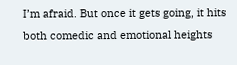I’m afraid. But once it gets going, it hits both comedic and emotional heights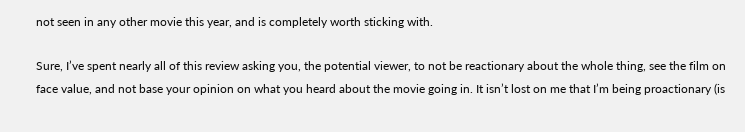not seen in any other movie this year, and is completely worth sticking with.

Sure, I’ve spent nearly all of this review asking you, the potential viewer, to not be reactionary about the whole thing, see the film on face value, and not base your opinion on what you heard about the movie going in. It isn’t lost on me that I’m being proactionary (is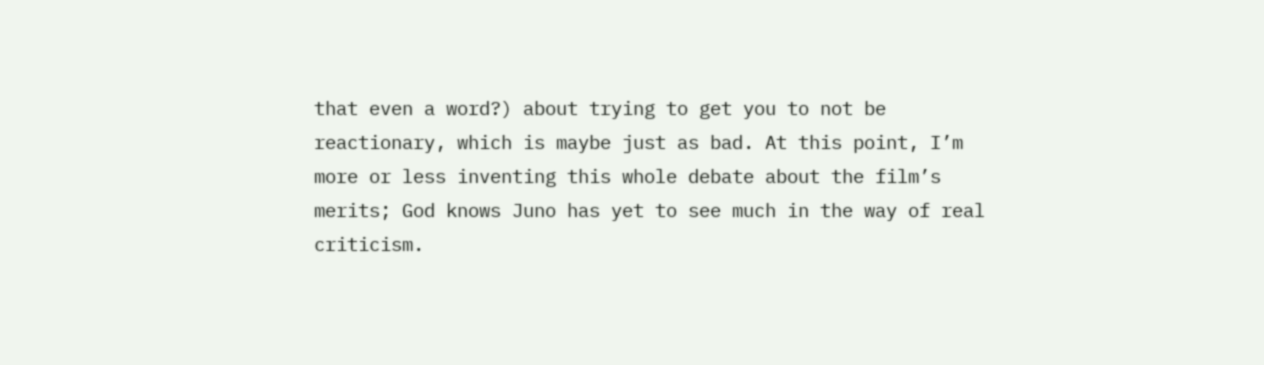that even a word?) about trying to get you to not be reactionary, which is maybe just as bad. At this point, I’m more or less inventing this whole debate about the film’s merits; God knows Juno has yet to see much in the way of real criticism.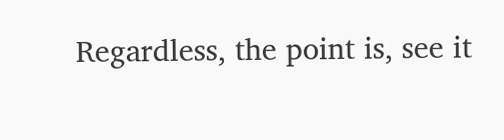Regardless, the point is, see it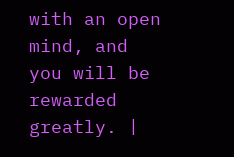with an open mind, and you will be rewarded greatly. |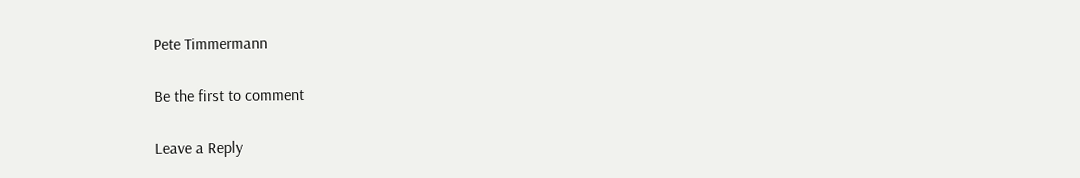Pete Timmermann

Be the first to comment

Leave a Reply